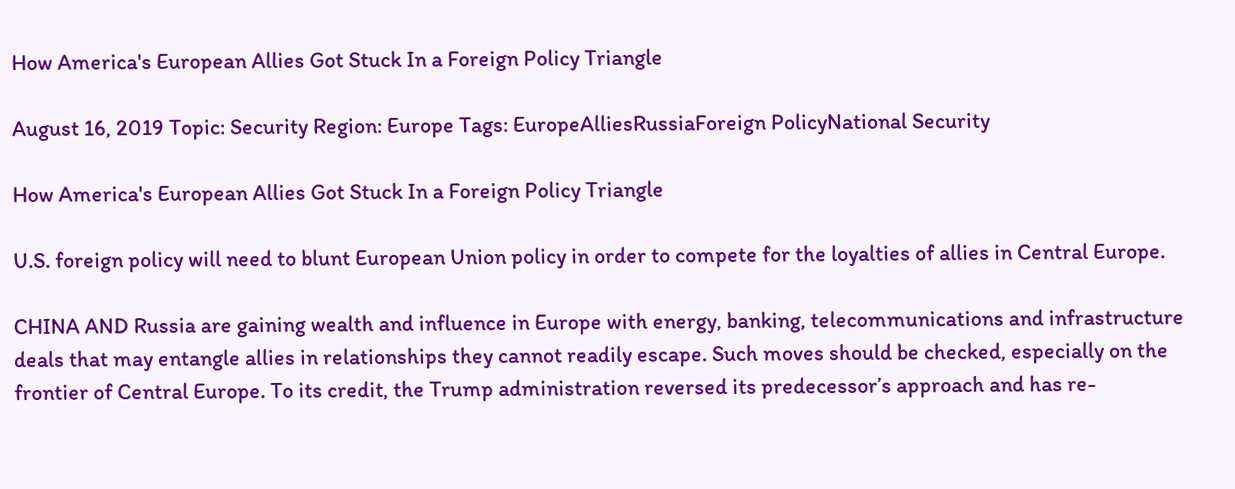How America's European Allies Got Stuck In a Foreign Policy Triangle

August 16, 2019 Topic: Security Region: Europe Tags: EuropeAlliesRussiaForeign PolicyNational Security

How America's European Allies Got Stuck In a Foreign Policy Triangle

U.S. foreign policy will need to blunt European Union policy in order to compete for the loyalties of allies in Central Europe.

CHINA AND Russia are gaining wealth and influence in Europe with energy, banking, telecommunications and infrastructure deals that may entangle allies in relationships they cannot readily escape. Such moves should be checked, especially on the frontier of Central Europe. To its credit, the Trump administration reversed its predecessor’s approach and has re-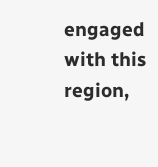engaged with this region,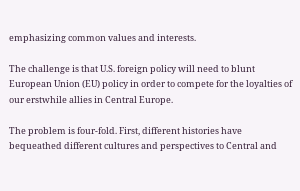emphasizing common values and interests.

The challenge is that U.S. foreign policy will need to blunt European Union (EU) policy in order to compete for the loyalties of our erstwhile allies in Central Europe.

The problem is four-fold. First, different histories have bequeathed different cultures and perspectives to Central and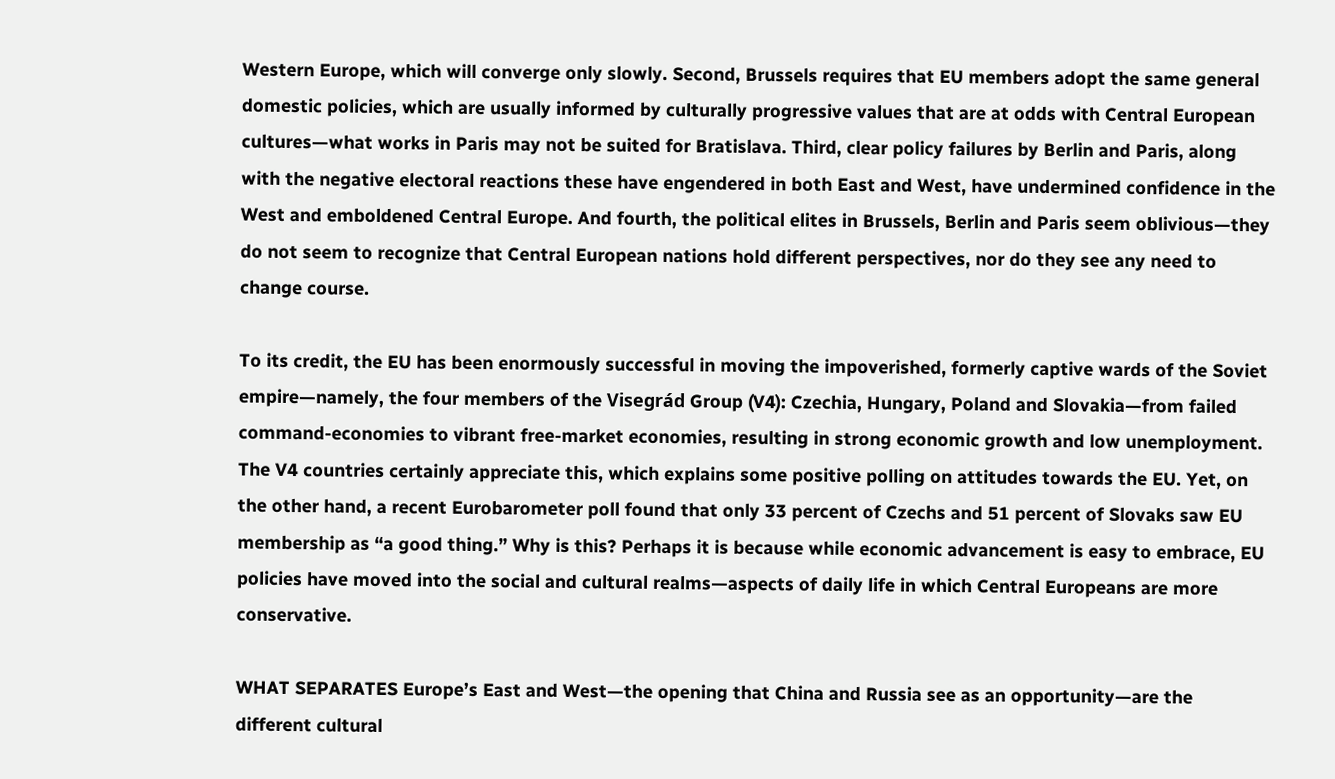Western Europe, which will converge only slowly. Second, Brussels requires that EU members adopt the same general domestic policies, which are usually informed by culturally progressive values that are at odds with Central European cultures—what works in Paris may not be suited for Bratislava. Third, clear policy failures by Berlin and Paris, along with the negative electoral reactions these have engendered in both East and West, have undermined confidence in the West and emboldened Central Europe. And fourth, the political elites in Brussels, Berlin and Paris seem oblivious—they do not seem to recognize that Central European nations hold different perspectives, nor do they see any need to change course.

To its credit, the EU has been enormously successful in moving the impoverished, formerly captive wards of the Soviet empire—namely, the four members of the Visegrád Group (V4): Czechia, Hungary, Poland and Slovakia—from failed command-economies to vibrant free-market economies, resulting in strong economic growth and low unemployment. The V4 countries certainly appreciate this, which explains some positive polling on attitudes towards the EU. Yet, on the other hand, a recent Eurobarometer poll found that only 33 percent of Czechs and 51 percent of Slovaks saw EU membership as “a good thing.” Why is this? Perhaps it is because while economic advancement is easy to embrace, EU policies have moved into the social and cultural realms—aspects of daily life in which Central Europeans are more conservative.

WHAT SEPARATES Europe’s East and West—the opening that China and Russia see as an opportunity—are the different cultural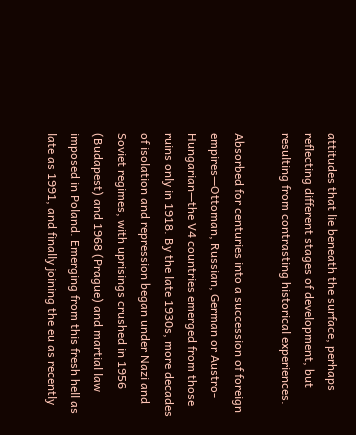attitudes that lie beneath the surface, perhaps reflecting different stages of development, but resulting from contrasting historical experiences.

Absorbed for centuries into a succession of foreign empires—Ottoman, Russian, German or Austro-Hungarian—the V4 countries emerged from those ruins only in 1918. By the late 1930s, more decades of isolation and repression began under Nazi and Soviet regimes, with uprisings crushed in 1956 (Budapest) and 1968 (Prague) and martial law imposed in Poland. Emerging from this fresh hell as late as 1991, and finally joining the eu as recently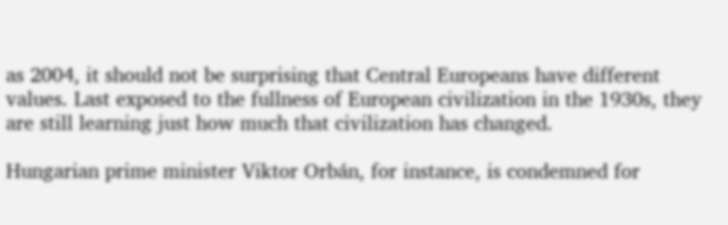as 2004, it should not be surprising that Central Europeans have different values. Last exposed to the fullness of European civilization in the 1930s, they are still learning just how much that civilization has changed.

Hungarian prime minister Viktor Orbán, for instance, is condemned for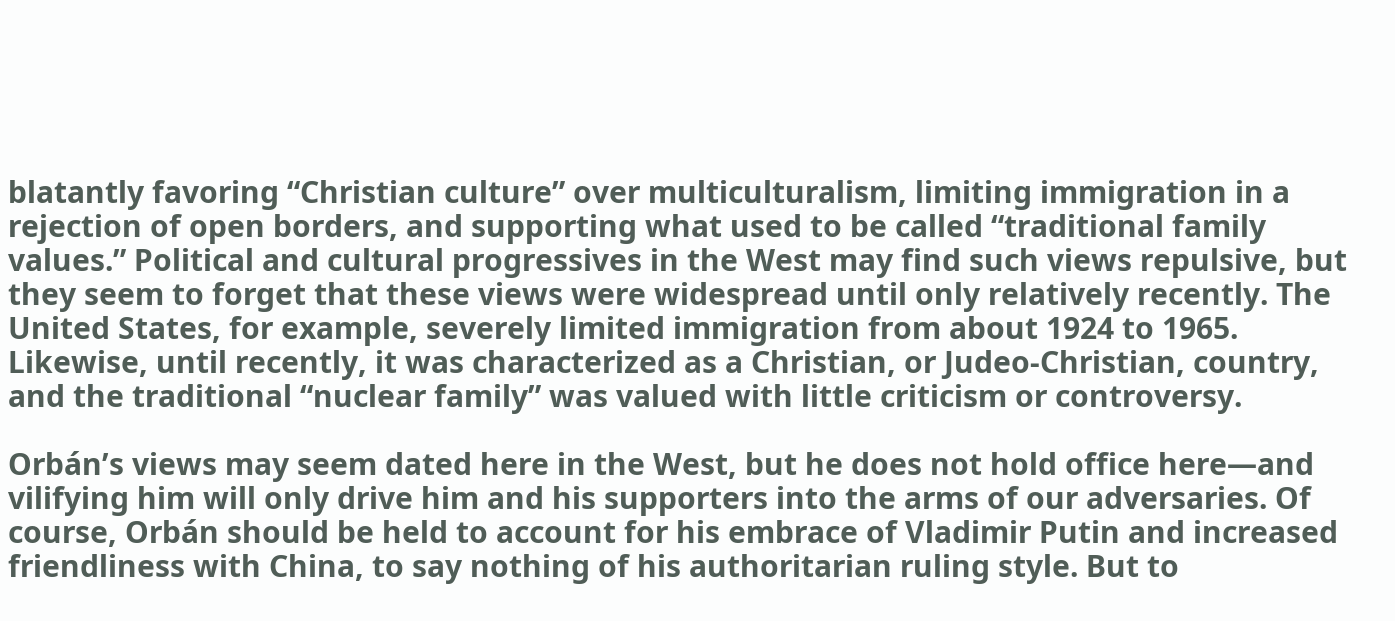blatantly favoring “Christian culture” over multiculturalism, limiting immigration in a rejection of open borders, and supporting what used to be called “traditional family values.” Political and cultural progressives in the West may find such views repulsive, but they seem to forget that these views were widespread until only relatively recently. The United States, for example, severely limited immigration from about 1924 to 1965. Likewise, until recently, it was characterized as a Christian, or Judeo-Christian, country, and the traditional “nuclear family” was valued with little criticism or controversy.

Orbán’s views may seem dated here in the West, but he does not hold office here—and vilifying him will only drive him and his supporters into the arms of our adversaries. Of course, Orbán should be held to account for his embrace of Vladimir Putin and increased friendliness with China, to say nothing of his authoritarian ruling style. But to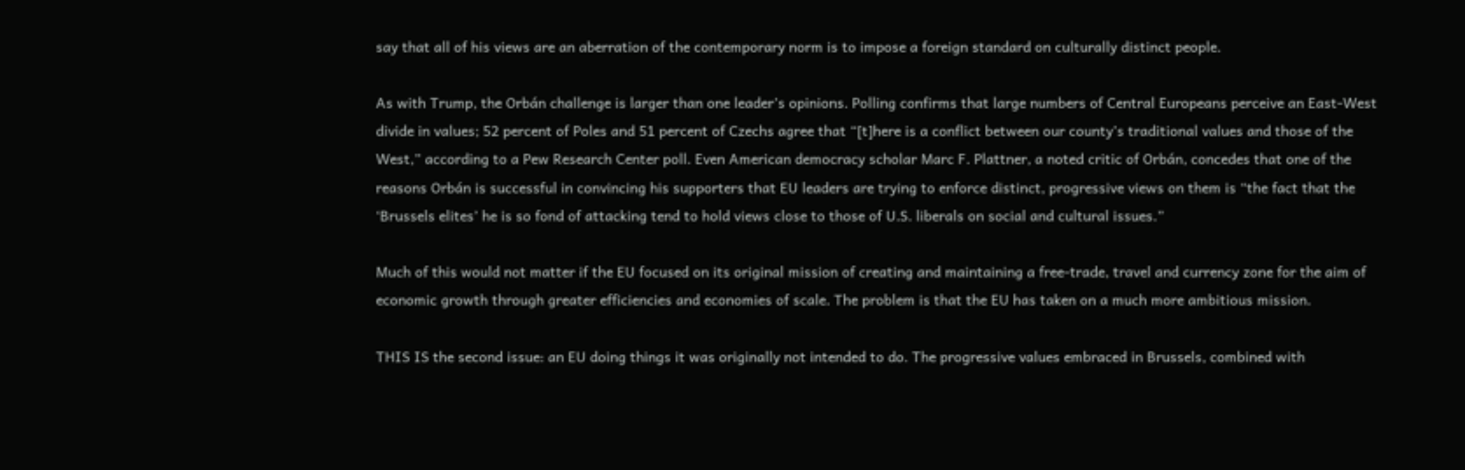say that all of his views are an aberration of the contemporary norm is to impose a foreign standard on culturally distinct people.

As with Trump, the Orbán challenge is larger than one leader’s opinions. Polling confirms that large numbers of Central Europeans perceive an East-West divide in values; 52 percent of Poles and 51 percent of Czechs agree that “[t]here is a conflict between our county’s traditional values and those of the West,” according to a Pew Research Center poll. Even American democracy scholar Marc F. Plattner, a noted critic of Orbán, concedes that one of the reasons Orbán is successful in convincing his supporters that EU leaders are trying to enforce distinct, progressive views on them is “the fact that the ‘Brussels elites’ he is so fond of attacking tend to hold views close to those of U.S. liberals on social and cultural issues.”

Much of this would not matter if the EU focused on its original mission of creating and maintaining a free-trade, travel and currency zone for the aim of economic growth through greater efficiencies and economies of scale. The problem is that the EU has taken on a much more ambitious mission.

THIS IS the second issue: an EU doing things it was originally not intended to do. The progressive values embraced in Brussels, combined with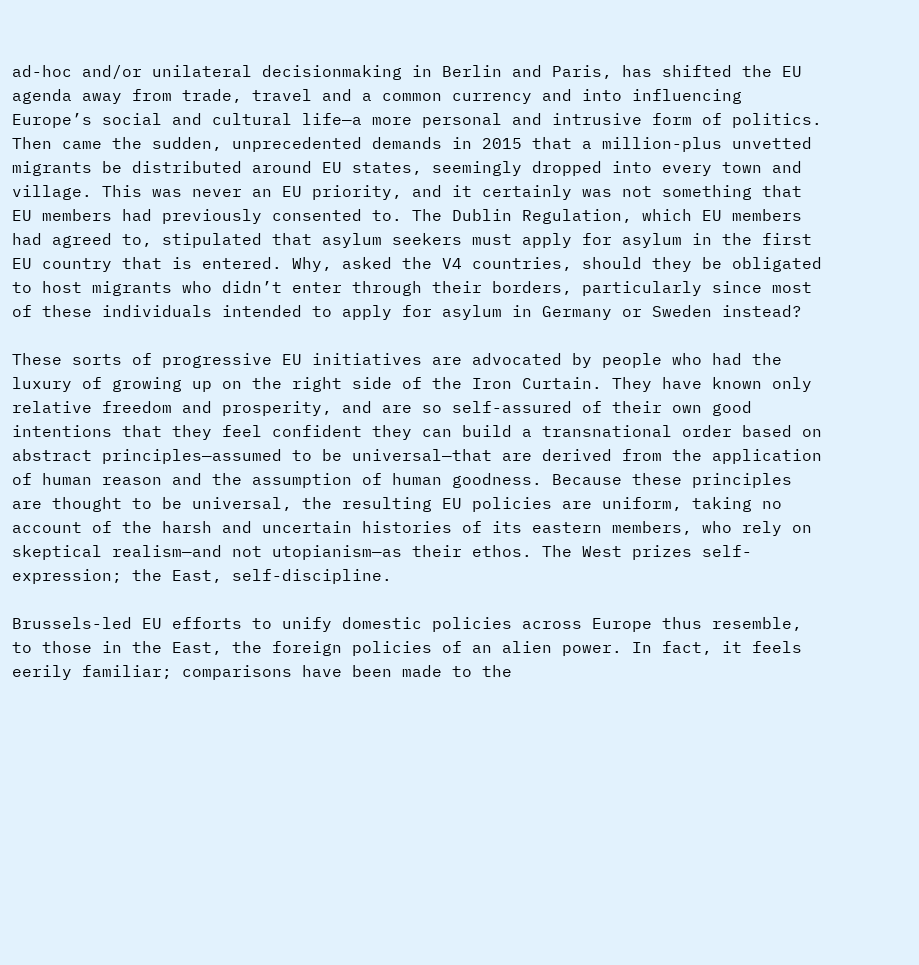ad-hoc and/or unilateral decisionmaking in Berlin and Paris, has shifted the EU agenda away from trade, travel and a common currency and into influencing Europe’s social and cultural life—a more personal and intrusive form of politics. Then came the sudden, unprecedented demands in 2015 that a million-plus unvetted migrants be distributed around EU states, seemingly dropped into every town and village. This was never an EU priority, and it certainly was not something that EU members had previously consented to. The Dublin Regulation, which EU members had agreed to, stipulated that asylum seekers must apply for asylum in the first EU country that is entered. Why, asked the V4 countries, should they be obligated to host migrants who didn’t enter through their borders, particularly since most of these individuals intended to apply for asylum in Germany or Sweden instead?

These sorts of progressive EU initiatives are advocated by people who had the luxury of growing up on the right side of the Iron Curtain. They have known only relative freedom and prosperity, and are so self-assured of their own good intentions that they feel confident they can build a transnational order based on abstract principles—assumed to be universal—that are derived from the application of human reason and the assumption of human goodness. Because these principles are thought to be universal, the resulting EU policies are uniform, taking no account of the harsh and uncertain histories of its eastern members, who rely on skeptical realism—and not utopianism—as their ethos. The West prizes self-expression; the East, self-discipline.

Brussels-led EU efforts to unify domestic policies across Europe thus resemble, to those in the East, the foreign policies of an alien power. In fact, it feels eerily familiar; comparisons have been made to the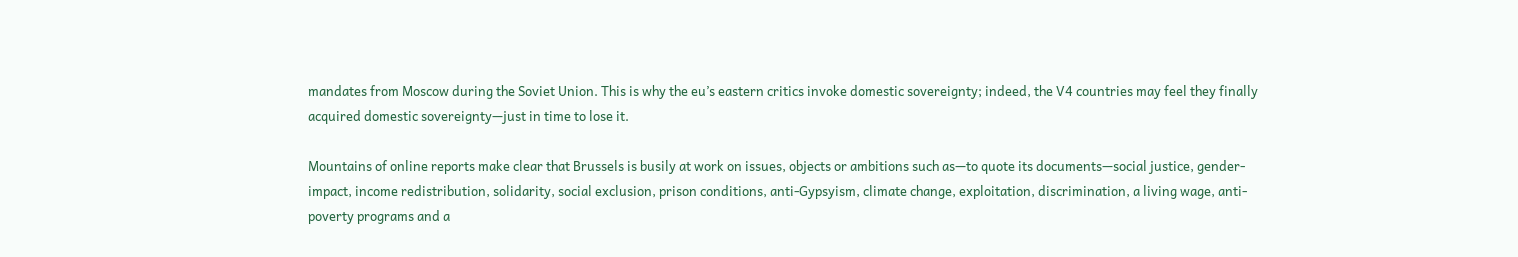mandates from Moscow during the Soviet Union. This is why the eu’s eastern critics invoke domestic sovereignty; indeed, the V4 countries may feel they finally acquired domestic sovereignty—just in time to lose it.

Mountains of online reports make clear that Brussels is busily at work on issues, objects or ambitions such as—to quote its documents—social justice, gender-impact, income redistribution, solidarity, social exclusion, prison conditions, anti-Gypsyism, climate change, exploitation, discrimination, a living wage, anti-poverty programs and a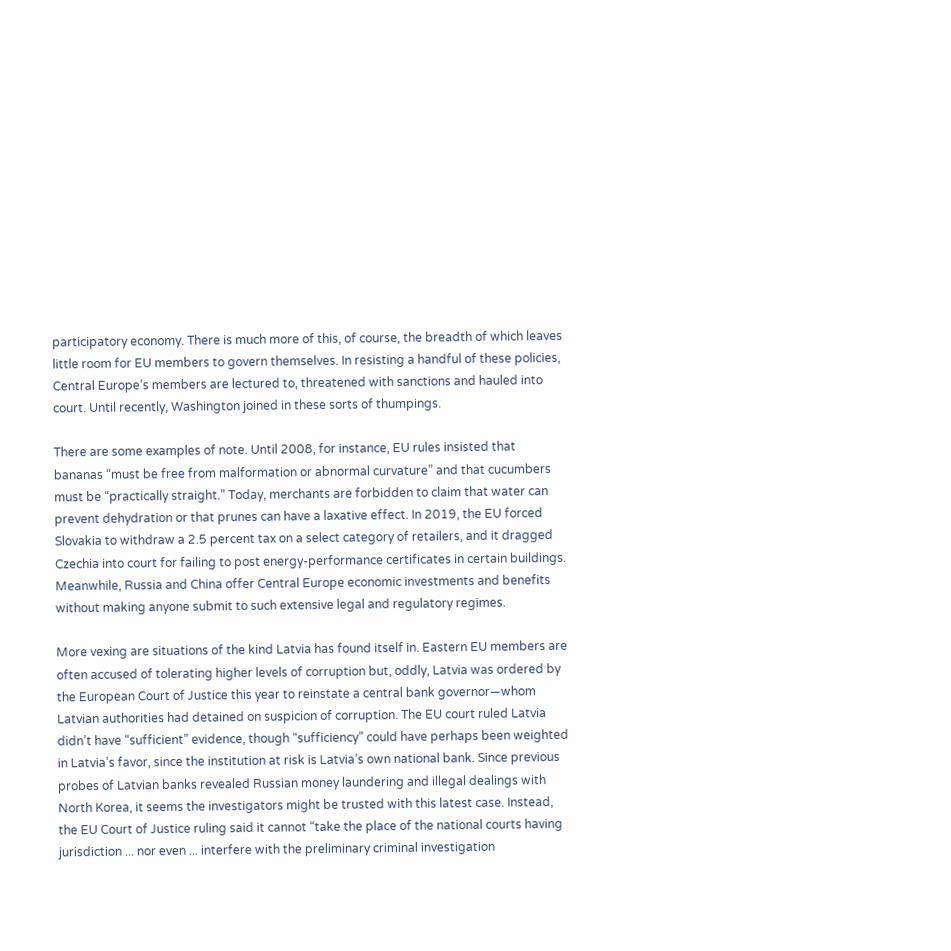participatory economy. There is much more of this, of course, the breadth of which leaves little room for EU members to govern themselves. In resisting a handful of these policies, Central Europe’s members are lectured to, threatened with sanctions and hauled into court. Until recently, Washington joined in these sorts of thumpings.

There are some examples of note. Until 2008, for instance, EU rules insisted that bananas “must be free from malformation or abnormal curvature” and that cucumbers must be “practically straight.” Today, merchants are forbidden to claim that water can prevent dehydration or that prunes can have a laxative effect. In 2019, the EU forced Slovakia to withdraw a 2.5 percent tax on a select category of retailers, and it dragged Czechia into court for failing to post energy-performance certificates in certain buildings. Meanwhile, Russia and China offer Central Europe economic investments and benefits without making anyone submit to such extensive legal and regulatory regimes.

More vexing are situations of the kind Latvia has found itself in. Eastern EU members are often accused of tolerating higher levels of corruption but, oddly, Latvia was ordered by the European Court of Justice this year to reinstate a central bank governor—whom Latvian authorities had detained on suspicion of corruption. The EU court ruled Latvia didn’t have “sufficient” evidence, though “sufficiency” could have perhaps been weighted in Latvia’s favor, since the institution at risk is Latvia’s own national bank. Since previous probes of Latvian banks revealed Russian money laundering and illegal dealings with North Korea, it seems the investigators might be trusted with this latest case. Instead, the EU Court of Justice ruling said it cannot “take the place of the national courts having jurisdiction ... nor even ... interfere with the preliminary criminal investigation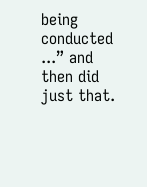being conducted ...” and then did just that.